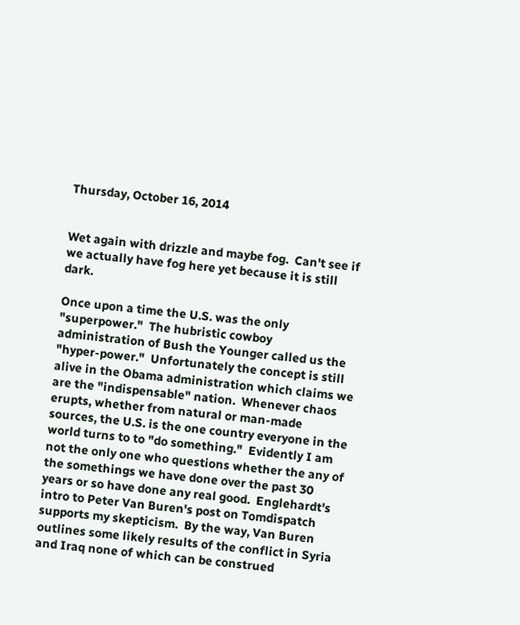Thursday, October 16, 2014


Wet again with drizzle and maybe fog.  Can't see if we actually have fog here yet because it is still dark.

Once upon a time the U.S. was the only "superpower."  The hubristic cowboy administration of Bush the Younger called us the "hyper-power."  Unfortunately the concept is still alive in the Obama administration which claims we are the "indispensable" nation.  Whenever chaos erupts, whether from natural or man-made sources, the U.S. is the one country everyone in the world turns to to "do something."  Evidently I am not the only one who questions whether the any of the somethings we have done over the past 30 years or so have done any real good.  Englehardt's intro to Peter Van Buren's post on Tomdispatch supports my skepticism.  By the way, Van Buren outlines some likely results of the conflict in Syria and Iraq none of which can be construed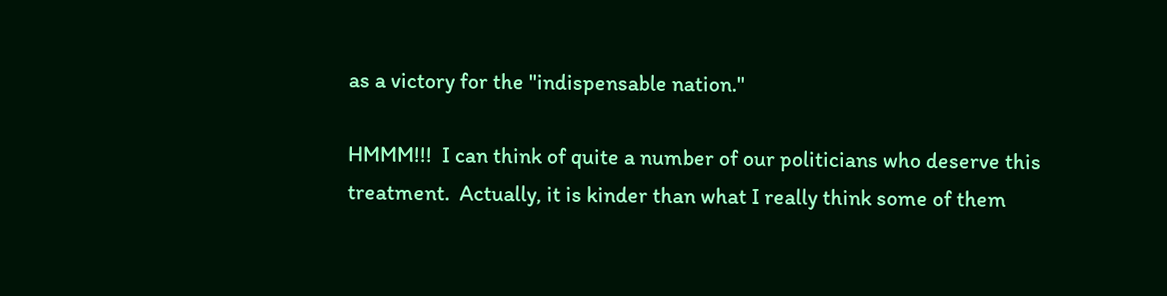as a victory for the "indispensable nation."

HMMM!!!  I can think of quite a number of our politicians who deserve this treatment.  Actually, it is kinder than what I really think some of them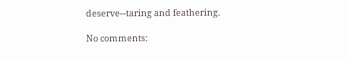deserve--taring and feathering.

No comments: